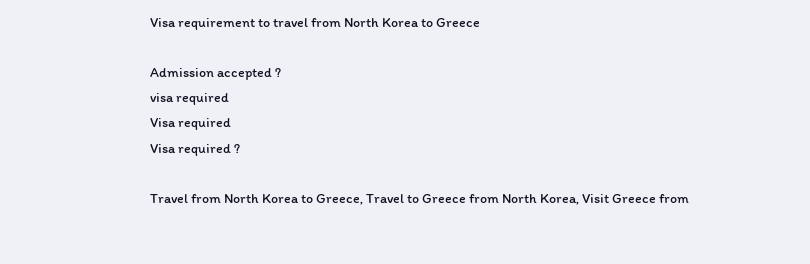Visa requirement to travel from North Korea to Greece

Admission accepted ?
visa required
Visa required
Visa required ?

Travel from North Korea to Greece, Travel to Greece from North Korea, Visit Greece from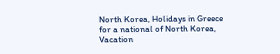North Korea, Holidays in Greece for a national of North Korea, Vacation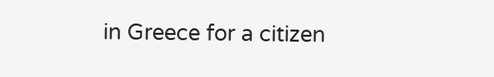in Greece for a citizen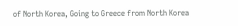of North Korea, Going to Greece from North Korea